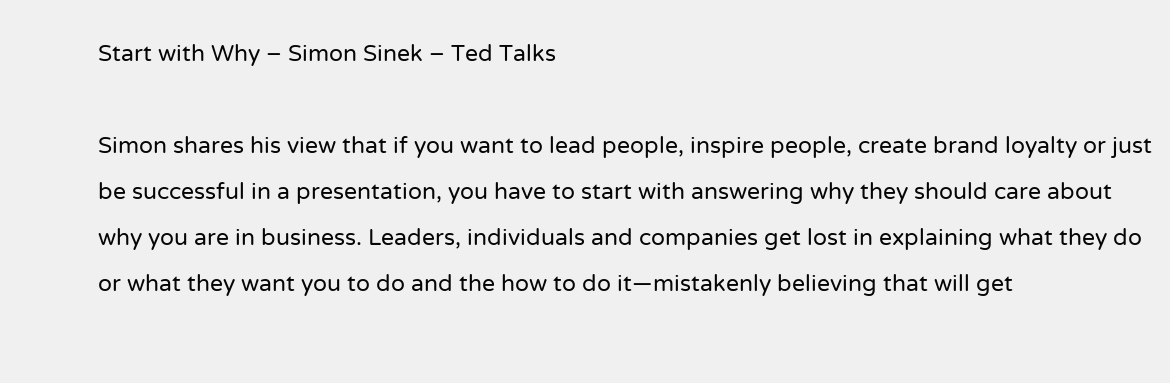Start with Why – Simon Sinek – Ted Talks

Simon shares his view that if you want to lead people, inspire people, create brand loyalty or just be successful in a presentation, you have to start with answering why they should care about why you are in business. Leaders, individuals and companies get lost in explaining what they do or what they want you to do and the how to do it—mistakenly believing that will get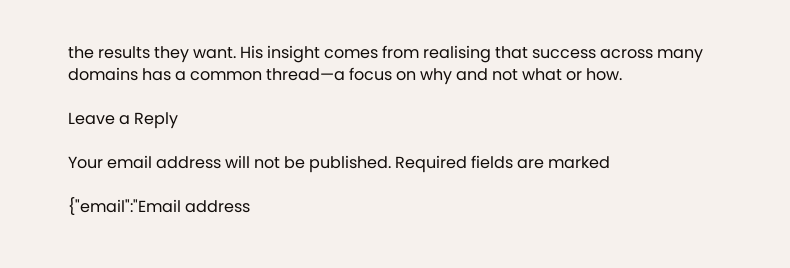the results they want. His insight comes from realising that success across many domains has a common thread—a focus on why and not what or how.

Leave a Reply

Your email address will not be published. Required fields are marked

{"email":"Email address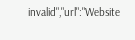invalid","url":"Website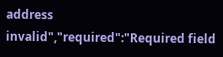address invalid","required":"Required field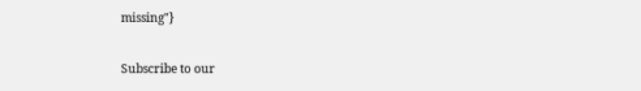missing"}

Subscribe to our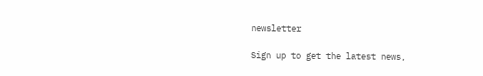newsletter

Sign up to get the latest news,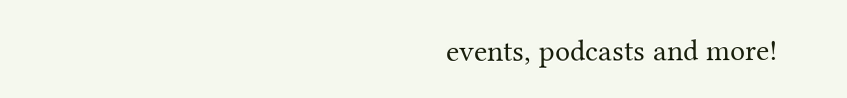events, podcasts and more!